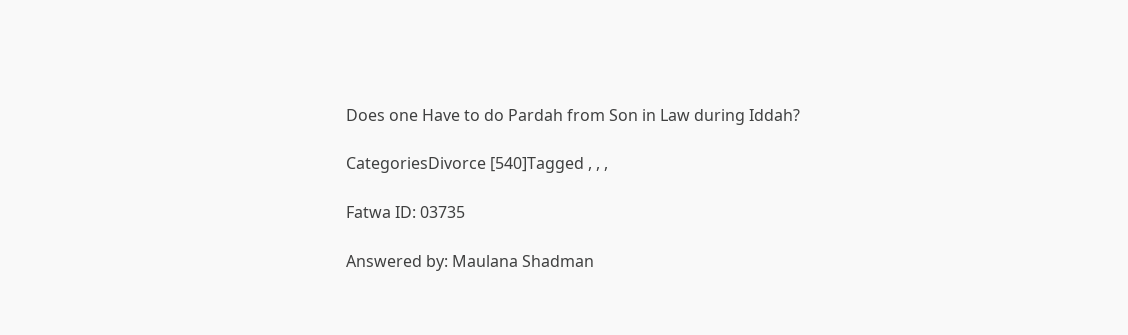Does one Have to do Pardah from Son in Law during Iddah?

CategoriesDivorce [540]Tagged , , ,

Fatwa ID: 03735

Answered by: Maulana Shadman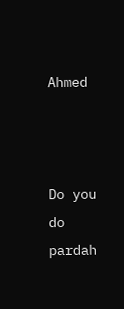Ahmed



Do you do pardah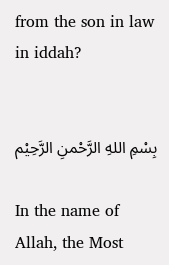from the son in law in iddah?


بِسْمِ اللهِ الرَّحْمنِ الرَّحِيْم

In the name of Allah, the Most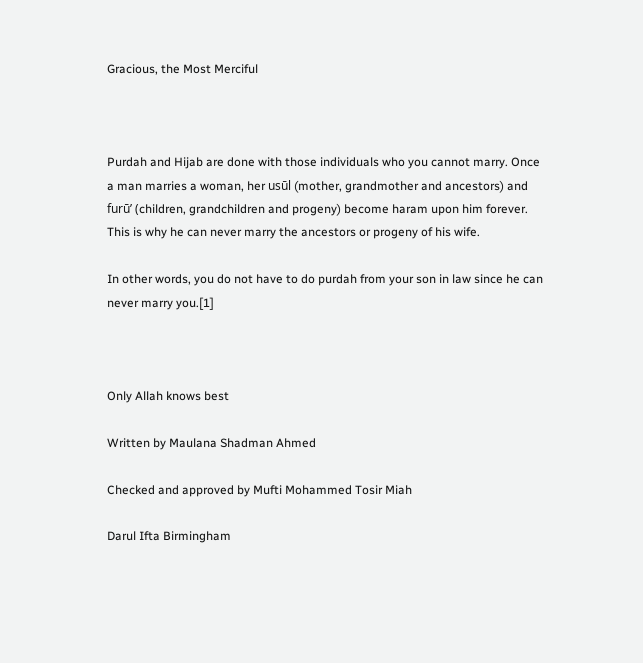Gracious, the Most Merciful



Purdah and Hijab are done with those individuals who you cannot marry. Once a man marries a woman, her usūl (mother, grandmother and ancestors) and furū’ (children, grandchildren and progeny) become haram upon him forever. This is why he can never marry the ancestors or progeny of his wife.

In other words, you do not have to do purdah from your son in law since he can never marry you.[1]



Only Allah knows best

Written by Maulana Shadman Ahmed

Checked and approved by Mufti Mohammed Tosir Miah

Darul Ifta Birmingham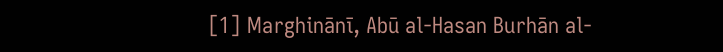[1] Marghinānī, Abū al-Hasan Burhān al-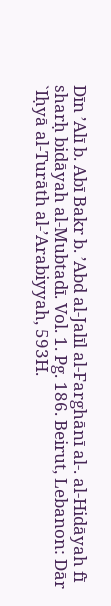Dīn ’Alī b. Abī Bakr b. ’Abd al-Jalīl al-Farghānī al-. al-Hidāyah fī sharḥ bidāyah al-Mubtadī. Vol. 1. Pg. 186. Beirut, Lebanon: Dār `Iḥyā al-Turāth al-’Arabiyyah, 593H.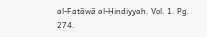al-Fatāwā al-Ḥindiyyah. Vol. 1. Pg. 274.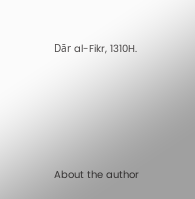Dār al-Fikr, 1310H.





About the author